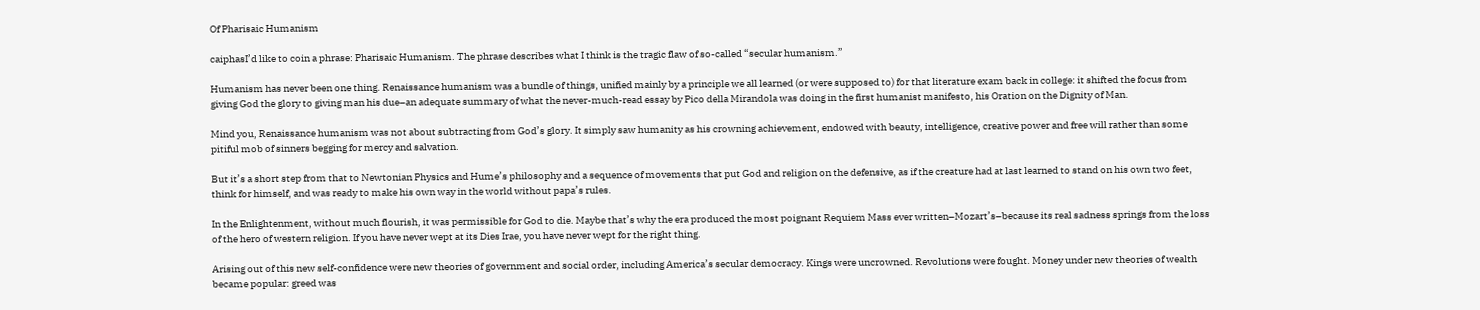Of Pharisaic Humanism

caiphasI’d like to coin a phrase: Pharisaic Humanism. The phrase describes what I think is the tragic flaw of so-called “secular humanism.”

Humanism has never been one thing. Renaissance humanism was a bundle of things, unified mainly by a principle we all learned (or were supposed to) for that literature exam back in college: it shifted the focus from giving God the glory to giving man his due–an adequate summary of what the never-much-read essay by Pico della Mirandola was doing in the first humanist manifesto, his Oration on the Dignity of Man.

Mind you, Renaissance humanism was not about subtracting from God’s glory. It simply saw humanity as his crowning achievement, endowed with beauty, intelligence, creative power and free will rather than some pitiful mob of sinners begging for mercy and salvation.

But it’s a short step from that to Newtonian Physics and Hume’s philosophy and a sequence of movements that put God and religion on the defensive, as if the creature had at last learned to stand on his own two feet, think for himself, and was ready to make his own way in the world without papa’s rules.

In the Enlightenment, without much flourish, it was permissible for God to die. Maybe that’s why the era produced the most poignant Requiem Mass ever written–Mozart’s–because its real sadness springs from the loss of the hero of western religion. If you have never wept at its Dies Irae, you have never wept for the right thing.

Arising out of this new self-confidence were new theories of government and social order, including America’s secular democracy. Kings were uncrowned. Revolutions were fought. Money under new theories of wealth became popular: greed was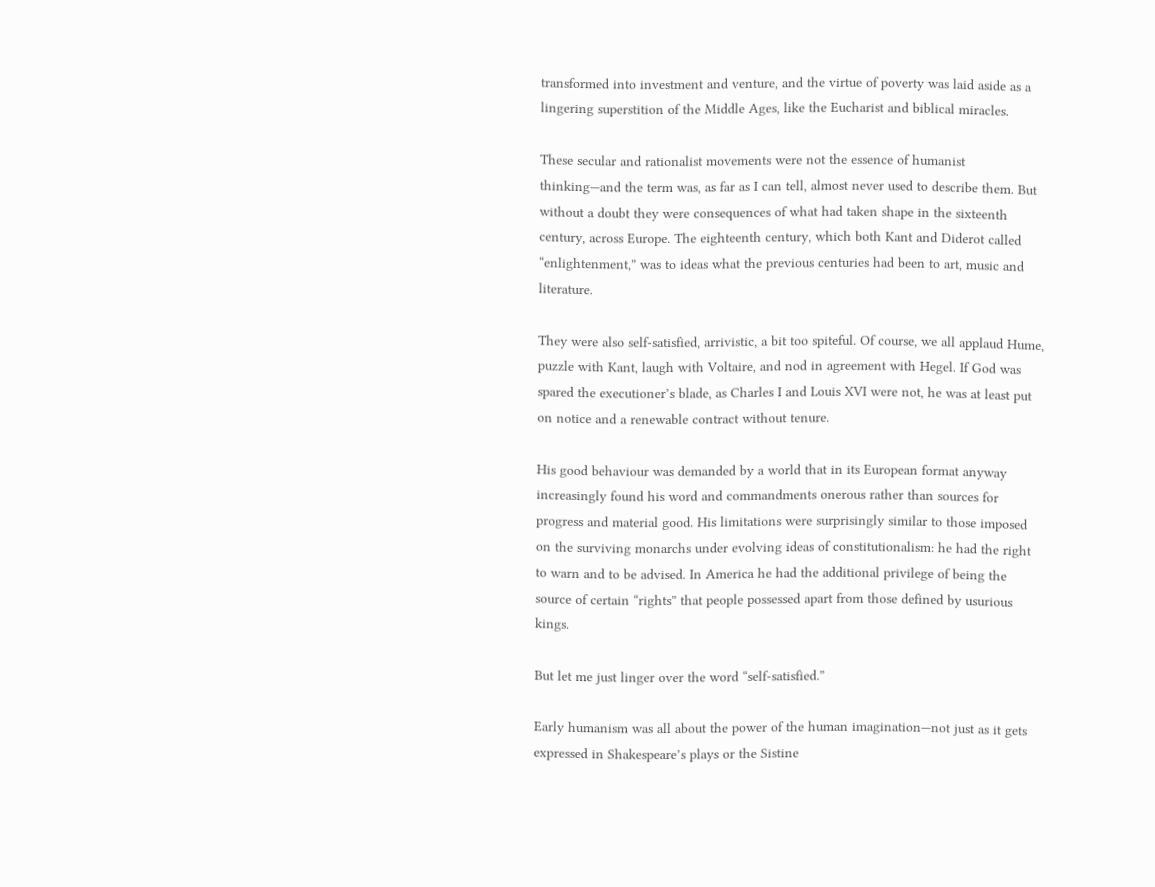transformed into investment and venture, and the virtue of poverty was laid aside as a lingering superstition of the Middle Ages, like the Eucharist and biblical miracles.

These secular and rationalist movements were not the essence of humanist thinking—and the term was, as far as I can tell, almost never used to describe them. But without a doubt they were consequences of what had taken shape in the sixteenth century, across Europe. The eighteenth century, which both Kant and Diderot called “enlightenment,” was to ideas what the previous centuries had been to art, music and literature.

They were also self-satisfied, arrivistic, a bit too spiteful. Of course, we all applaud Hume, puzzle with Kant, laugh with Voltaire, and nod in agreement with Hegel. If God was spared the executioner’s blade, as Charles I and Louis XVI were not, he was at least put on notice and a renewable contract without tenure.

His good behaviour was demanded by a world that in its European format anyway increasingly found his word and commandments onerous rather than sources for progress and material good. His limitations were surprisingly similar to those imposed on the surviving monarchs under evolving ideas of constitutionalism: he had the right to warn and to be advised. In America he had the additional privilege of being the source of certain “rights” that people possessed apart from those defined by usurious kings.

But let me just linger over the word “self-satisfied.”

Early humanism was all about the power of the human imagination—not just as it gets expressed in Shakespeare’s plays or the Sistine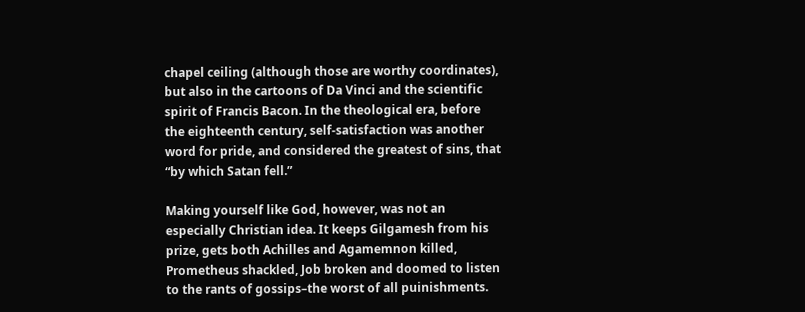chapel ceiling (although those are worthy coordinates), but also in the cartoons of Da Vinci and the scientific spirit of Francis Bacon. In the theological era, before the eighteenth century, self-satisfaction was another word for pride, and considered the greatest of sins, that “by which Satan fell.”

Making yourself like God, however, was not an especially Christian idea. It keeps Gilgamesh from his prize, gets both Achilles and Agamemnon killed, Prometheus shackled, Job broken and doomed to listen to the rants of gossips–the worst of all puinishments.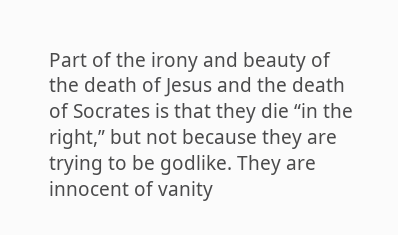Part of the irony and beauty of the death of Jesus and the death of Socrates is that they die “in the right,” but not because they are trying to be godlike. They are innocent of vanity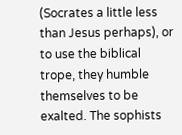(Socrates a little less than Jesus perhaps), or to use the biblical trope, they humble themselves to be exalted. The sophists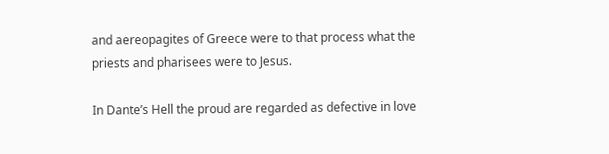and aereopagites of Greece were to that process what the priests and pharisees were to Jesus.

In Dante’s Hell the proud are regarded as defective in love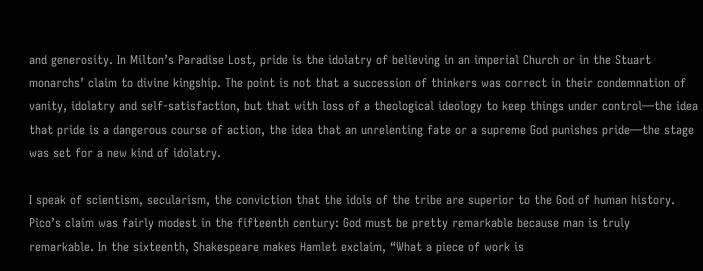and generosity. In Milton’s Paradise Lost, pride is the idolatry of believing in an imperial Church or in the Stuart monarchs’ claim to divine kingship. The point is not that a succession of thinkers was correct in their condemnation of vanity, idolatry and self-satisfaction, but that with loss of a theological ideology to keep things under control—the idea that pride is a dangerous course of action, the idea that an unrelenting fate or a supreme God punishes pride—the stage was set for a new kind of idolatry.

I speak of scientism, secularism, the conviction that the idols of the tribe are superior to the God of human history. Pico’s claim was fairly modest in the fifteenth century: God must be pretty remarkable because man is truly remarkable. In the sixteenth, Shakespeare makes Hamlet exclaim, “What a piece of work is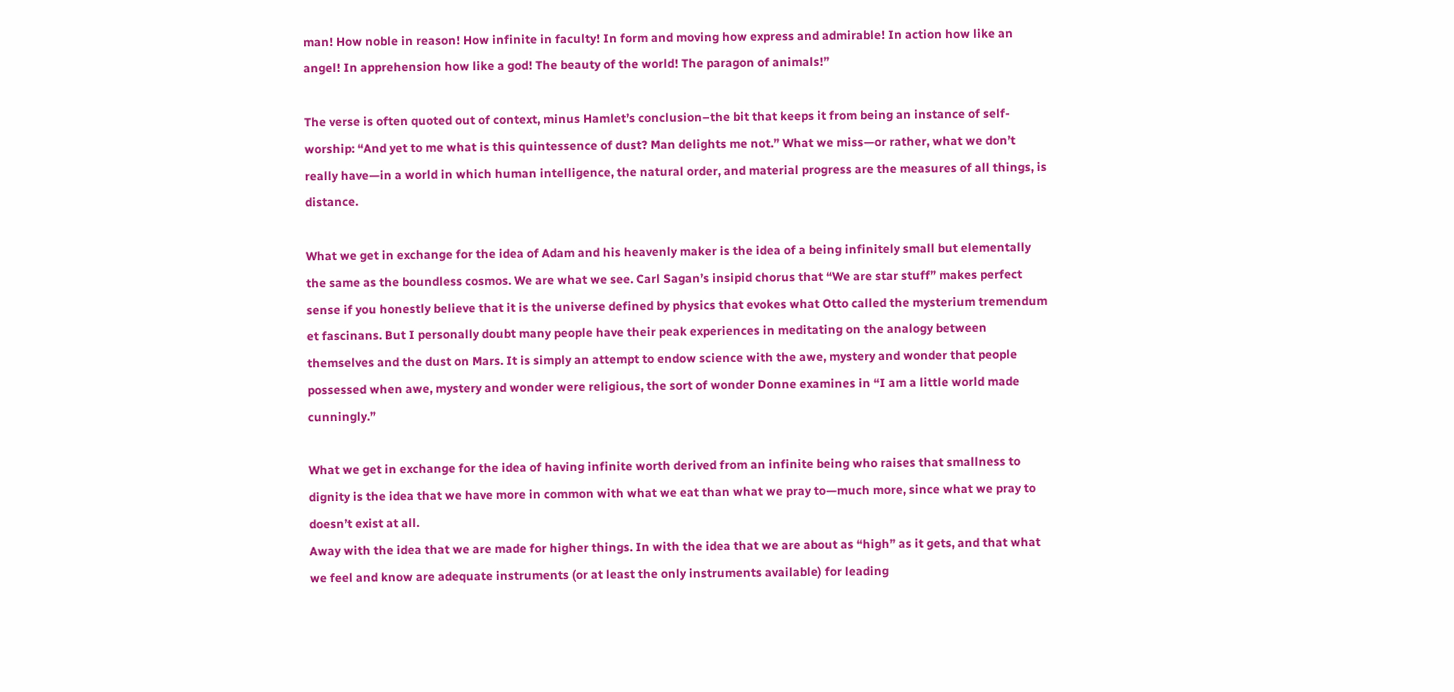man! How noble in reason! How infinite in faculty! In form and moving how express and admirable! In action how like an angel! In apprehension how like a god! The beauty of the world! The paragon of animals!”

The verse is often quoted out of context, minus Hamlet’s conclusion–the bit that keeps it from being an instance of self-worship: “And yet to me what is this quintessence of dust? Man delights me not.” What we miss—or rather, what we don’t really have—in a world in which human intelligence, the natural order, and material progress are the measures of all things, is distance.

What we get in exchange for the idea of Adam and his heavenly maker is the idea of a being infinitely small but elementally the same as the boundless cosmos. We are what we see. Carl Sagan’s insipid chorus that “We are star stuff” makes perfect sense if you honestly believe that it is the universe defined by physics that evokes what Otto called the mysterium tremendum et fascinans. But I personally doubt many people have their peak experiences in meditating on the analogy between themselves and the dust on Mars. It is simply an attempt to endow science with the awe, mystery and wonder that people possessed when awe, mystery and wonder were religious, the sort of wonder Donne examines in “I am a little world made cunningly.”

What we get in exchange for the idea of having infinite worth derived from an infinite being who raises that smallness to dignity is the idea that we have more in common with what we eat than what we pray to—much more, since what we pray to doesn’t exist at all.
Away with the idea that we are made for higher things. In with the idea that we are about as “high” as it gets, and that what we feel and know are adequate instruments (or at least the only instruments available) for leading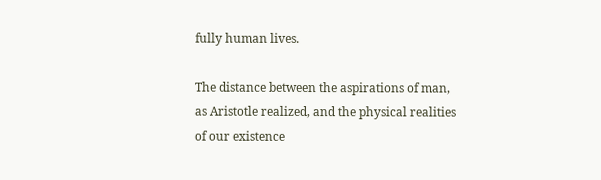fully human lives.

The distance between the aspirations of man, as Aristotle realized, and the physical realities of our existence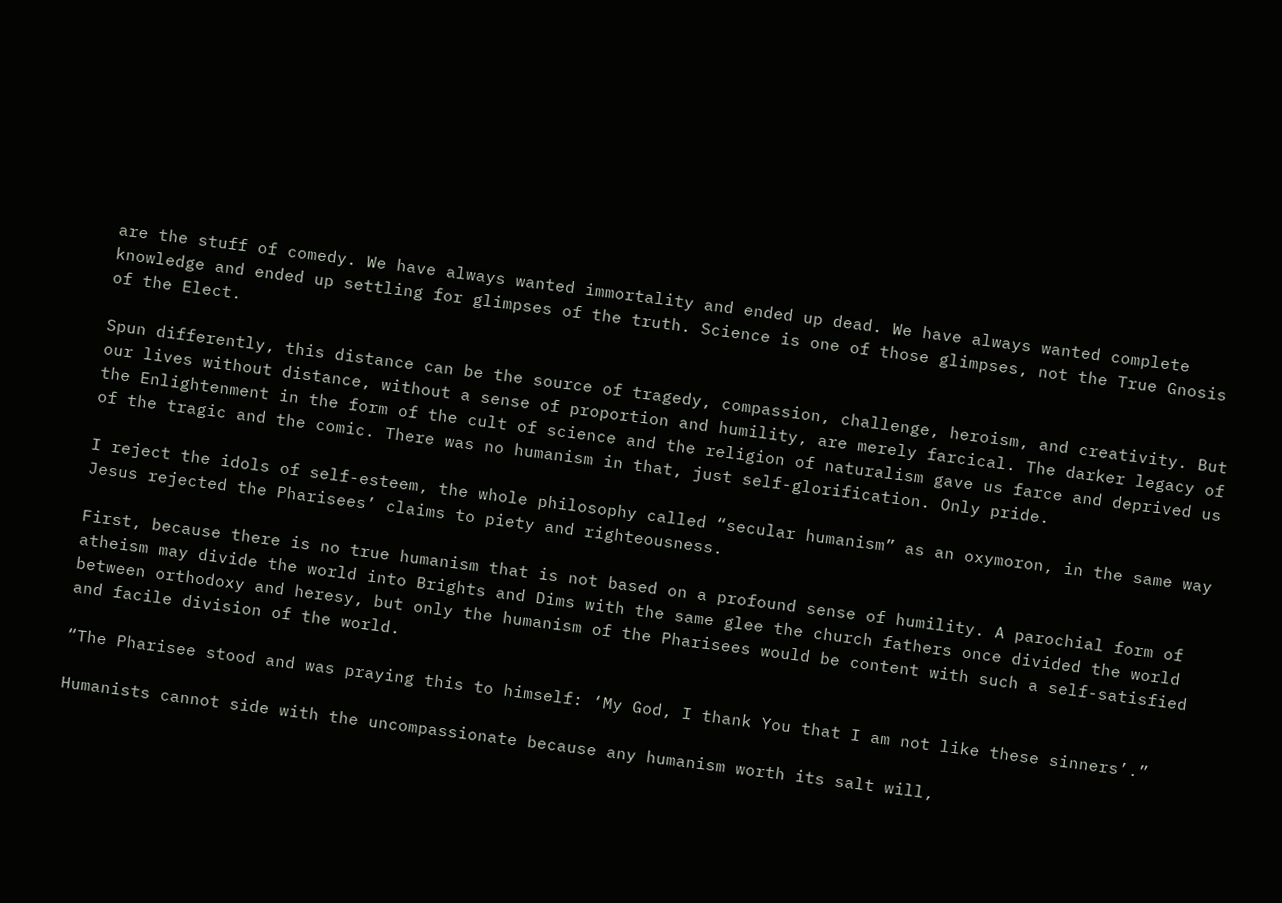are the stuff of comedy. We have always wanted immortality and ended up dead. We have always wanted complete knowledge and ended up settling for glimpses of the truth. Science is one of those glimpses, not the True Gnosis of the Elect.

Spun differently, this distance can be the source of tragedy, compassion, challenge, heroism, and creativity. But our lives without distance, without a sense of proportion and humility, are merely farcical. The darker legacy of the Enlightenment in the form of the cult of science and the religion of naturalism gave us farce and deprived us of the tragic and the comic. There was no humanism in that, just self-glorification. Only pride.

I reject the idols of self-esteem, the whole philosophy called “secular humanism” as an oxymoron, in the same way Jesus rejected the Pharisees’ claims to piety and righteousness.

First, because there is no true humanism that is not based on a profound sense of humility. A parochial form of atheism may divide the world into Brights and Dims with the same glee the church fathers once divided the world between orthodoxy and heresy, but only the humanism of the Pharisees would be content with such a self-satisfied and facile division of the world.

“The Pharisee stood and was praying this to himself: ‘My God, I thank You that I am not like these sinners’.”

Humanists cannot side with the uncompassionate because any humanism worth its salt will,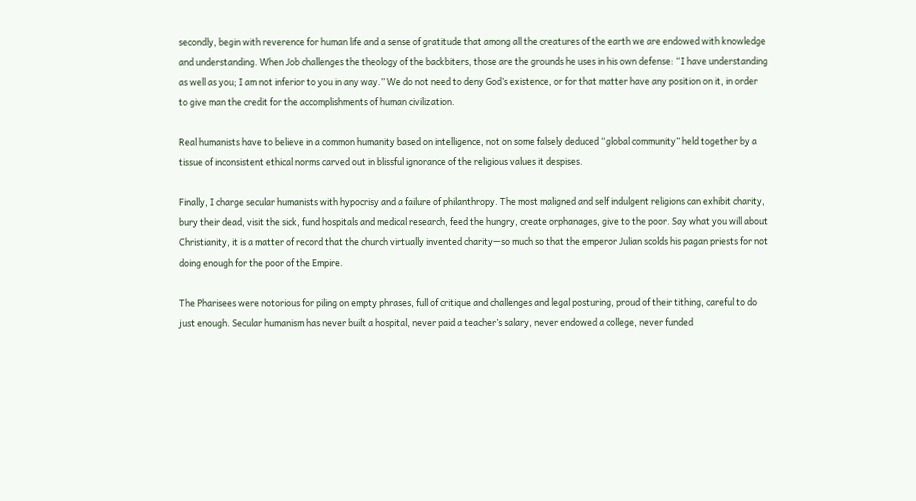secondly, begin with reverence for human life and a sense of gratitude that among all the creatures of the earth we are endowed with knowledge and understanding. When Job challenges the theology of the backbiters, those are the grounds he uses in his own defense: “I have understanding as well as you; I am not inferior to you in any way.” We do not need to deny God’s existence, or for that matter have any position on it, in order to give man the credit for the accomplishments of human civilization.

Real humanists have to believe in a common humanity based on intelligence, not on some falsely deduced “global community” held together by a tissue of inconsistent ethical norms carved out in blissful ignorance of the religious values it despises.

Finally, I charge secular humanists with hypocrisy and a failure of philanthropy. The most maligned and self indulgent religions can exhibit charity, bury their dead, visit the sick, fund hospitals and medical research, feed the hungry, create orphanages, give to the poor. Say what you will about Christianity, it is a matter of record that the church virtually invented charity—so much so that the emperor Julian scolds his pagan priests for not doing enough for the poor of the Empire.

The Pharisees were notorious for piling on empty phrases, full of critique and challenges and legal posturing, proud of their tithing, careful to do just enough. Secular humanism has never built a hospital, never paid a teacher’s salary, never endowed a college, never funded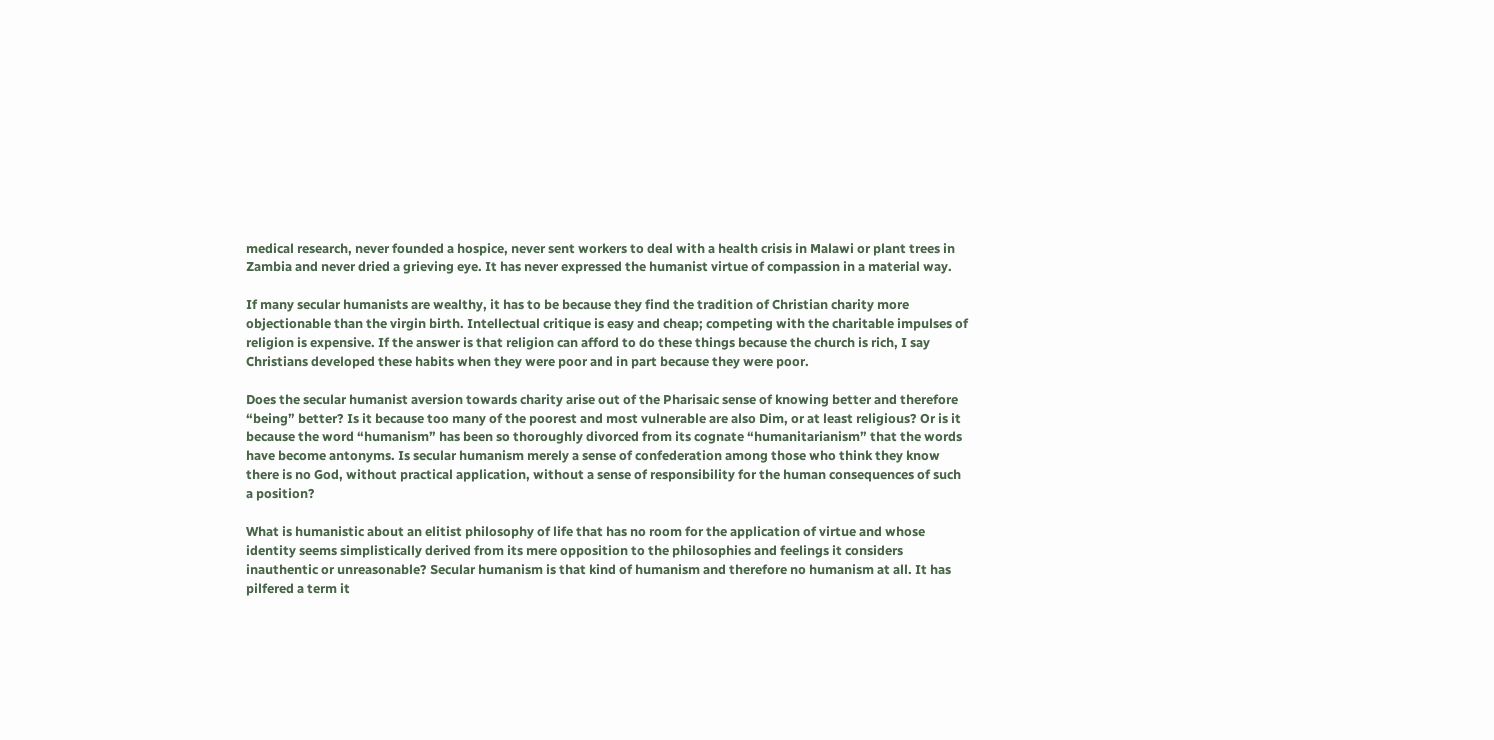medical research, never founded a hospice, never sent workers to deal with a health crisis in Malawi or plant trees in Zambia and never dried a grieving eye. It has never expressed the humanist virtue of compassion in a material way.

If many secular humanists are wealthy, it has to be because they find the tradition of Christian charity more objectionable than the virgin birth. Intellectual critique is easy and cheap; competing with the charitable impulses of religion is expensive. If the answer is that religion can afford to do these things because the church is rich, I say Christians developed these habits when they were poor and in part because they were poor.

Does the secular humanist aversion towards charity arise out of the Pharisaic sense of knowing better and therefore “being” better? Is it because too many of the poorest and most vulnerable are also Dim, or at least religious? Or is it because the word “humanism” has been so thoroughly divorced from its cognate “humanitarianism” that the words have become antonyms. Is secular humanism merely a sense of confederation among those who think they know there is no God, without practical application, without a sense of responsibility for the human consequences of such a position?

What is humanistic about an elitist philosophy of life that has no room for the application of virtue and whose identity seems simplistically derived from its mere opposition to the philosophies and feelings it considers inauthentic or unreasonable? Secular humanism is that kind of humanism and therefore no humanism at all. It has pilfered a term it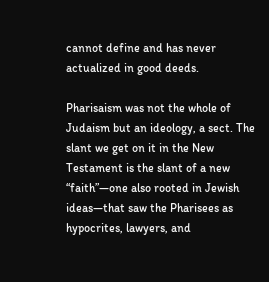cannot define and has never actualized in good deeds.

Pharisaism was not the whole of Judaism but an ideology, a sect. The slant we get on it in the New Testament is the slant of a new “faith”—one also rooted in Jewish ideas—that saw the Pharisees as hypocrites, lawyers, and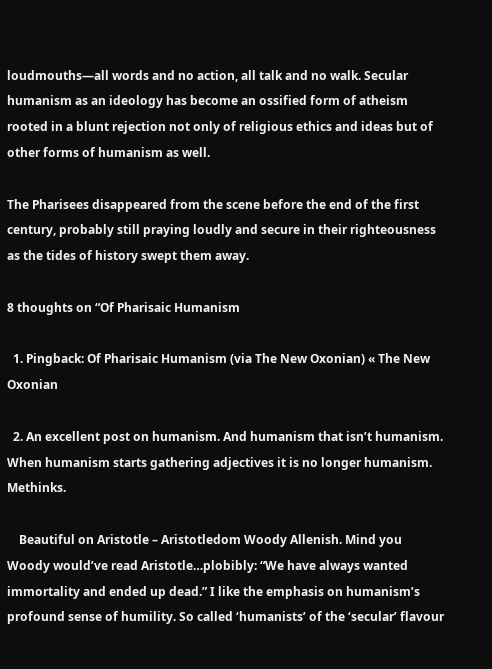loudmouths—all words and no action, all talk and no walk. Secular humanism as an ideology has become an ossified form of atheism rooted in a blunt rejection not only of religious ethics and ideas but of other forms of humanism as well.

The Pharisees disappeared from the scene before the end of the first century, probably still praying loudly and secure in their righteousness as the tides of history swept them away.

8 thoughts on “Of Pharisaic Humanism

  1. Pingback: Of Pharisaic Humanism (via The New Oxonian) « The New Oxonian

  2. An excellent post on humanism. And humanism that isn’t humanism. When humanism starts gathering adjectives it is no longer humanism. Methinks.

    Beautiful on Aristotle – Aristotledom Woody Allenish. Mind you Woody would’ve read Aristotle…plobibly: “We have always wanted immortality and ended up dead.” I like the emphasis on humanism’s profound sense of humility. So called ‘humanists’ of the ‘secular’ flavour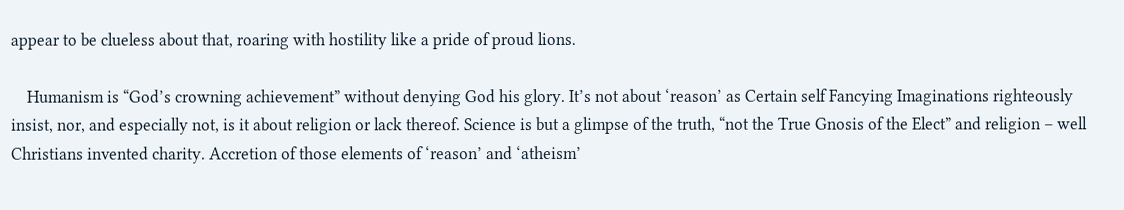appear to be clueless about that, roaring with hostility like a pride of proud lions.

    Humanism is “God’s crowning achievement” without denying God his glory. It’s not about ‘reason’ as Certain self Fancying Imaginations righteously insist, nor, and especially not, is it about religion or lack thereof. Science is but a glimpse of the truth, “not the True Gnosis of the Elect” and religion – well Christians invented charity. Accretion of those elements of ‘reason’ and ‘atheism’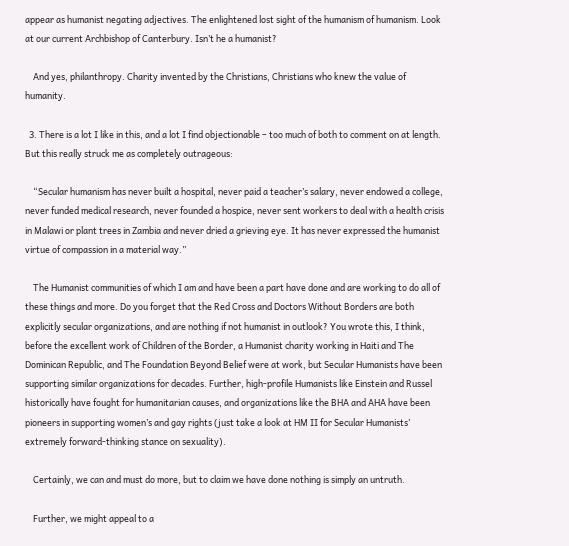appear as humanist negating adjectives. The enlightened lost sight of the humanism of humanism. Look at our current Archbishop of Canterbury. Isn’t he a humanist?

    And yes, philanthropy. Charity invented by the Christians, Christians who knew the value of humanity.

  3. There is a lot I like in this, and a lot I find objectionable – too much of both to comment on at length. But this really struck me as completely outrageous:

    “Secular humanism has never built a hospital, never paid a teacher’s salary, never endowed a college, never funded medical research, never founded a hospice, never sent workers to deal with a health crisis in Malawi or plant trees in Zambia and never dried a grieving eye. It has never expressed the humanist virtue of compassion in a material way.”

    The Humanist communities of which I am and have been a part have done and are working to do all of these things and more. Do you forget that the Red Cross and Doctors Without Borders are both explicitly secular organizations, and are nothing if not humanist in outlook? You wrote this, I think, before the excellent work of Children of the Border, a Humanist charity working in Haiti and The Dominican Republic, and The Foundation Beyond Belief were at work, but Secular Humanists have been supporting similar organizations for decades. Further, high-profile Humanists like Einstein and Russel historically have fought for humanitarian causes, and organizations like the BHA and AHA have been pioneers in supporting women’s and gay rights (just take a look at HM II for Secular Humanists’ extremely forward-thinking stance on sexuality).

    Certainly, we can and must do more, but to claim we have done nothing is simply an untruth.

    Further, we might appeal to a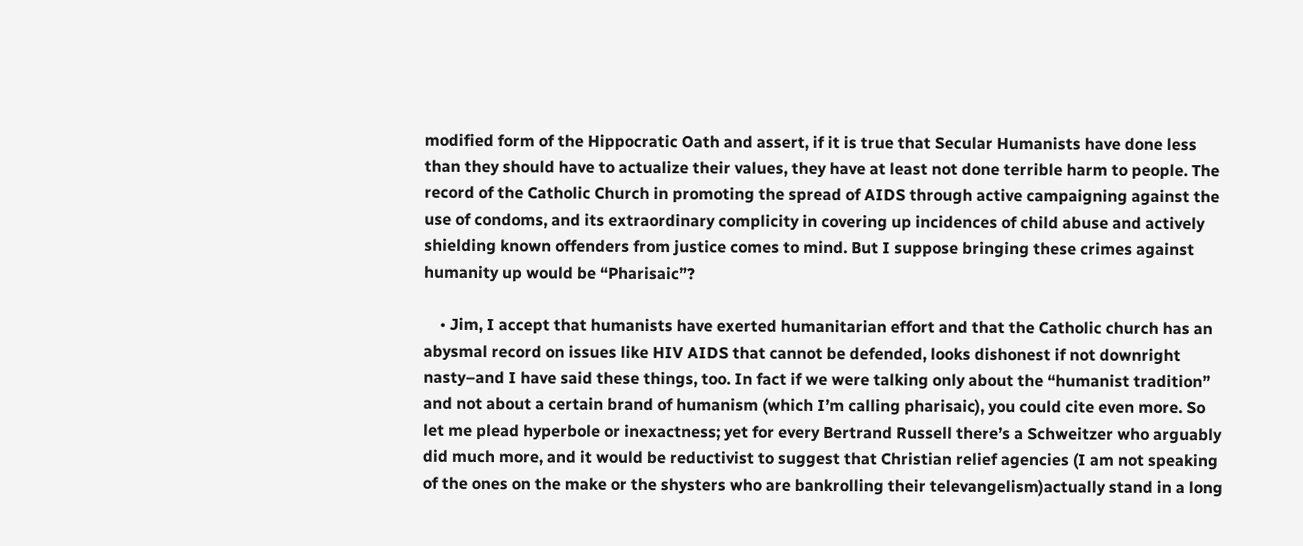modified form of the Hippocratic Oath and assert, if it is true that Secular Humanists have done less than they should have to actualize their values, they have at least not done terrible harm to people. The record of the Catholic Church in promoting the spread of AIDS through active campaigning against the use of condoms, and its extraordinary complicity in covering up incidences of child abuse and actively shielding known offenders from justice comes to mind. But I suppose bringing these crimes against humanity up would be “Pharisaic”?

    • Jim, I accept that humanists have exerted humanitarian effort and that the Catholic church has an abysmal record on issues like HIV AIDS that cannot be defended, looks dishonest if not downright nasty–and I have said these things, too. In fact if we were talking only about the “humanist tradition” and not about a certain brand of humanism (which I’m calling pharisaic), you could cite even more. So let me plead hyperbole or inexactness; yet for every Bertrand Russell there’s a Schweitzer who arguably did much more, and it would be reductivist to suggest that Christian relief agencies (I am not speaking of the ones on the make or the shysters who are bankrolling their televangelism)actually stand in a long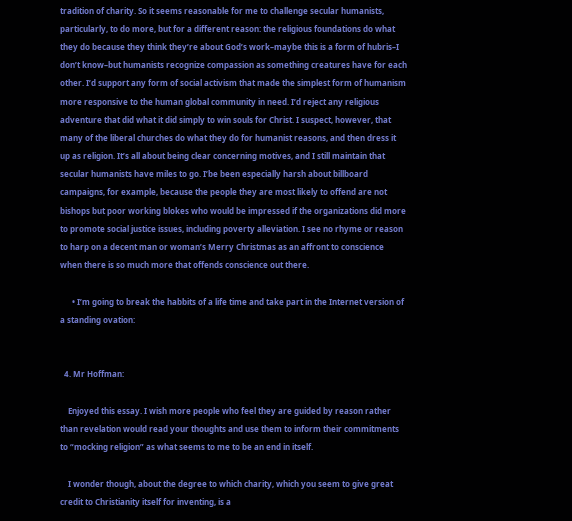tradition of charity. So it seems reasonable for me to challenge secular humanists, particularly, to do more, but for a different reason: the religious foundations do what they do because they think they’re about God’s work–maybe this is a form of hubris–I don’t know–but humanists recognize compassion as something creatures have for each other. I’d support any form of social activism that made the simplest form of humanism more responsive to the human global community in need. I’d reject any religious adventure that did what it did simply to win souls for Christ. I suspect, however, that many of the liberal churches do what they do for humanist reasons, and then dress it up as religion. It’s all about being clear concerning motives, and I still maintain that secular humanists have miles to go. I’be been especially harsh about billboard campaigns, for example, because the people they are most likely to offend are not bishops but poor working blokes who would be impressed if the organizations did more to promote social justice issues, including poverty alleviation. I see no rhyme or reason to harp on a decent man or woman’s Merry Christmas as an affront to conscience when there is so much more that offends conscience out there.

      • I’m going to break the habbits of a life time and take part in the Internet version of a standing ovation:


  4. Mr Hoffman:

    Enjoyed this essay. I wish more people who feel they are guided by reason rather than revelation would read your thoughts and use them to inform their commitments to “mocking religion” as what seems to me to be an end in itself.

    I wonder though, about the degree to which charity, which you seem to give great credit to Christianity itself for inventing, is a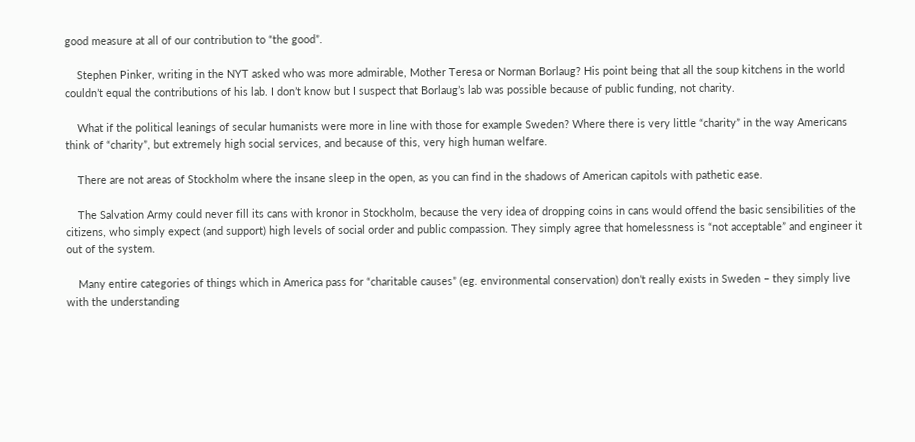good measure at all of our contribution to “the good”.

    Stephen Pinker, writing in the NYT asked who was more admirable, Mother Teresa or Norman Borlaug? His point being that all the soup kitchens in the world couldn’t equal the contributions of his lab. I don’t know but I suspect that Borlaug’s lab was possible because of public funding, not charity.

    What if the political leanings of secular humanists were more in line with those for example Sweden? Where there is very little “charity” in the way Americans think of “charity”, but extremely high social services, and because of this, very high human welfare.

    There are not areas of Stockholm where the insane sleep in the open, as you can find in the shadows of American capitols with pathetic ease.

    The Salvation Army could never fill its cans with kronor in Stockholm, because the very idea of dropping coins in cans would offend the basic sensibilities of the citizens, who simply expect (and support) high levels of social order and public compassion. They simply agree that homelessness is “not acceptable” and engineer it out of the system.

    Many entire categories of things which in America pass for “charitable causes” (eg. environmental conservation) don’t really exists in Sweden – they simply live with the understanding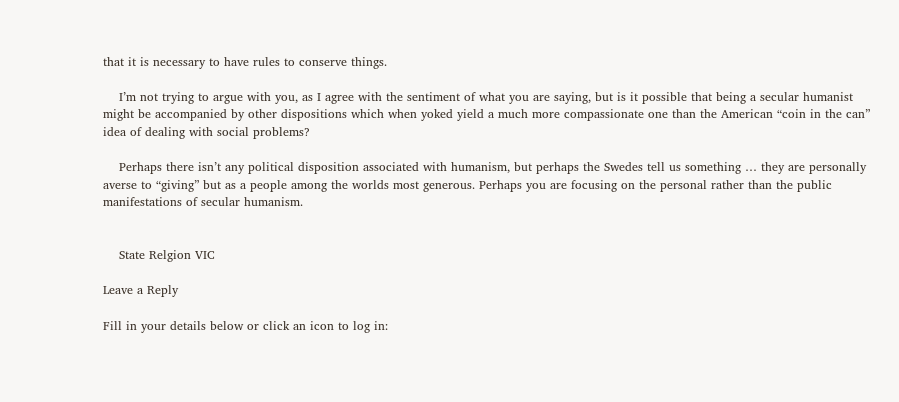that it is necessary to have rules to conserve things.

    I’m not trying to argue with you, as I agree with the sentiment of what you are saying, but is it possible that being a secular humanist might be accompanied by other dispositions which when yoked yield a much more compassionate one than the American “coin in the can” idea of dealing with social problems?

    Perhaps there isn’t any political disposition associated with humanism, but perhaps the Swedes tell us something … they are personally averse to “giving” but as a people among the worlds most generous. Perhaps you are focusing on the personal rather than the public manifestations of secular humanism.


    State Relgion VIC

Leave a Reply

Fill in your details below or click an icon to log in: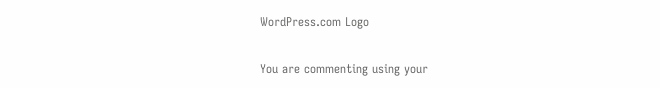WordPress.com Logo

You are commenting using your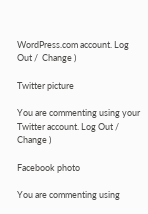WordPress.com account. Log Out /  Change )

Twitter picture

You are commenting using your Twitter account. Log Out /  Change )

Facebook photo

You are commenting using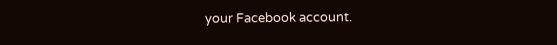your Facebook account.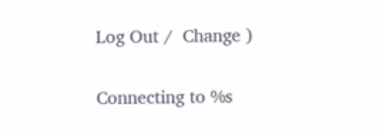Log Out /  Change )

Connecting to %s